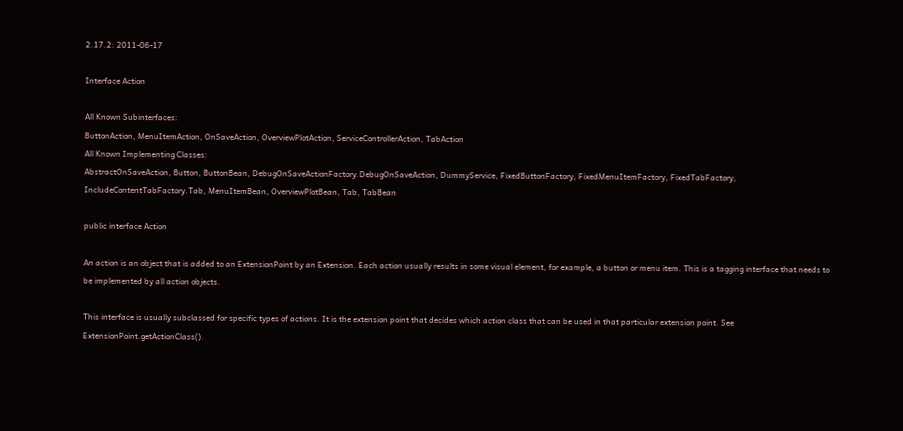2.17.2: 2011-06-17

Interface Action

All Known Subinterfaces:
ButtonAction, MenuItemAction, OnSaveAction, OverviewPlotAction, ServiceControllerAction, TabAction
All Known Implementing Classes:
AbstractOnSaveAction, Button, ButtonBean, DebugOnSaveActionFactory.DebugOnSaveAction, DummyService, FixedButtonFactory, FixedMenuItemFactory, FixedTabFactory, IncludeContentTabFactory.Tab, MenuItemBean, OverviewPlotBean, Tab, TabBean

public interface Action

An action is an object that is added to an ExtensionPoint by an Extension. Each action usually results in some visual element, for example, a button or menu item. This is a tagging interface that needs to be implemented by all action objects.

This interface is usually subclassed for specific types of actions. It is the extension point that decides which action class that can be used in that particular extension point. See ExtensionPoint.getActionClass().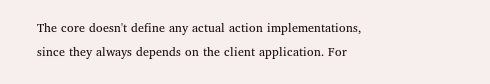The core doesn't define any actual action implementations, since they always depends on the client application. For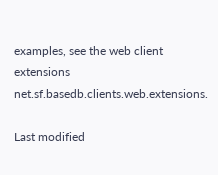examples, see the web client extensions net.sf.basedb.clients.web.extensions.

Last modified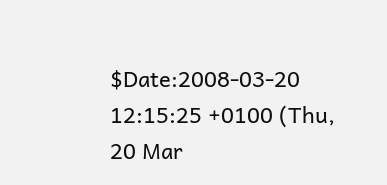$Date:2008-03-20 12:15:25 +0100 (Thu, 20 Mar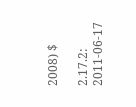2008) $

2.17.2: 2011-06-17